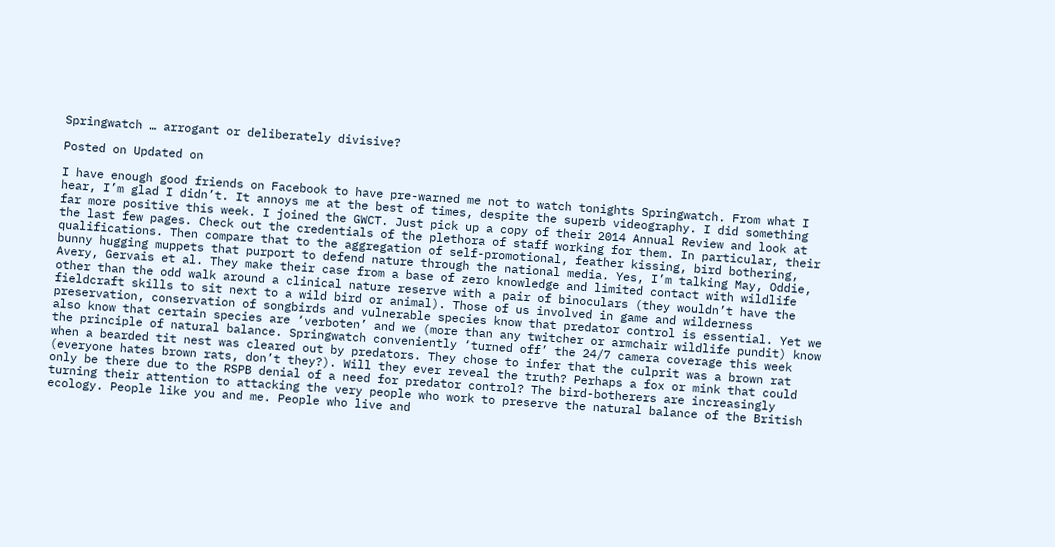Springwatch … arrogant or deliberately divisive?

Posted on Updated on

I have enough good friends on Facebook to have pre-warned me not to watch tonights Springwatch. From what I hear, I’m glad I didn’t. It annoys me at the best of times, despite the superb videography. I did something far more positive this week. I joined the GWCT. Just pick up a copy of their 2014 Annual Review and look at the last few pages. Check out the credentials of the plethora of staff working for them. In particular, their qualifications. Then compare that to the aggregation of self-promotional, feather kissing, bird bothering, bunny hugging muppets that purport to defend nature through the national media. Yes, I’m talking May, Oddie, Avery, Gervais et al. They make their case from a base of zero knowledge and limited contact with wildlife other than the odd walk around a clinical nature reserve with a pair of binoculars (they wouldn’t have the fieldcraft skills to sit next to a wild bird or animal). Those of us involved in game and wilderness preservation, conservation of songbirds and vulnerable species know that predator control is essential. Yet we also know that certain species are ‘verboten’ and we (more than any twitcher or armchair wildlife pundit) know the principle of natural balance. Springwatch conveniently ‘turned off’ the 24/7 camera coverage this week when a bearded tit nest was cleared out by predators. They chose to infer that the culprit was a brown rat (everyone hates brown rats, don’t they?). Will they ever reveal the truth? Perhaps a fox or mink that could only be there due to the RSPB denial of a need for predator control? The bird-botherers are increasingly turning their attention to attacking the very people who work to preserve the natural balance of the British ecology. People like you and me. People who live and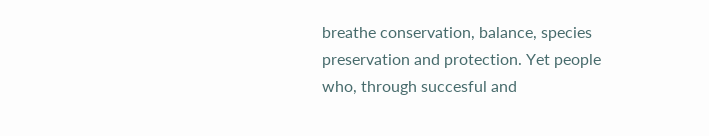breathe conservation, balance, species preservation and protection. Yet people who, through succesful and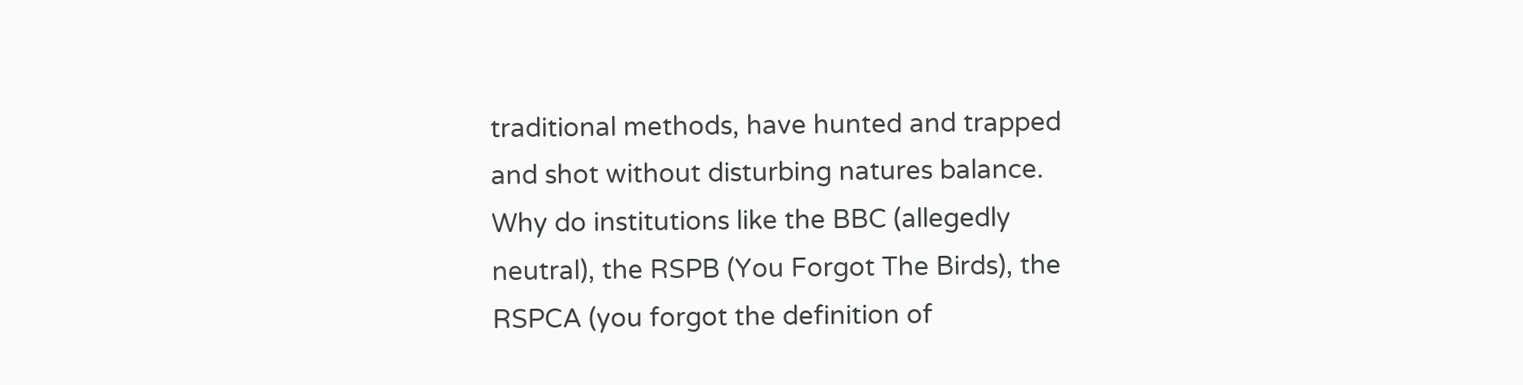traditional methods, have hunted and trapped and shot without disturbing natures balance. Why do institutions like the BBC (allegedly neutral), the RSPB (You Forgot The Birds), the RSPCA (you forgot the definition of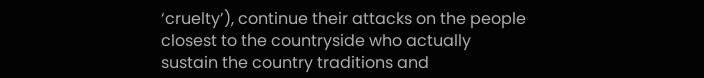‘cruelty’), continue their attacks on the people closest to the countryside who actually sustain the country traditions and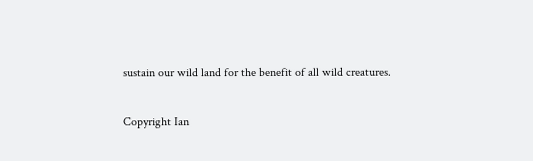sustain our wild land for the benefit of all wild creatures.

Copyright Ian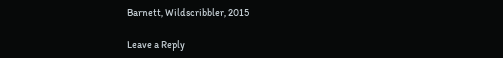Barnett, Wildscribbler, 2015

Leave a Reply